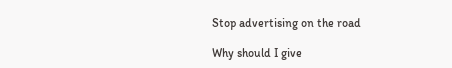Stop advertising on the road

Why should I give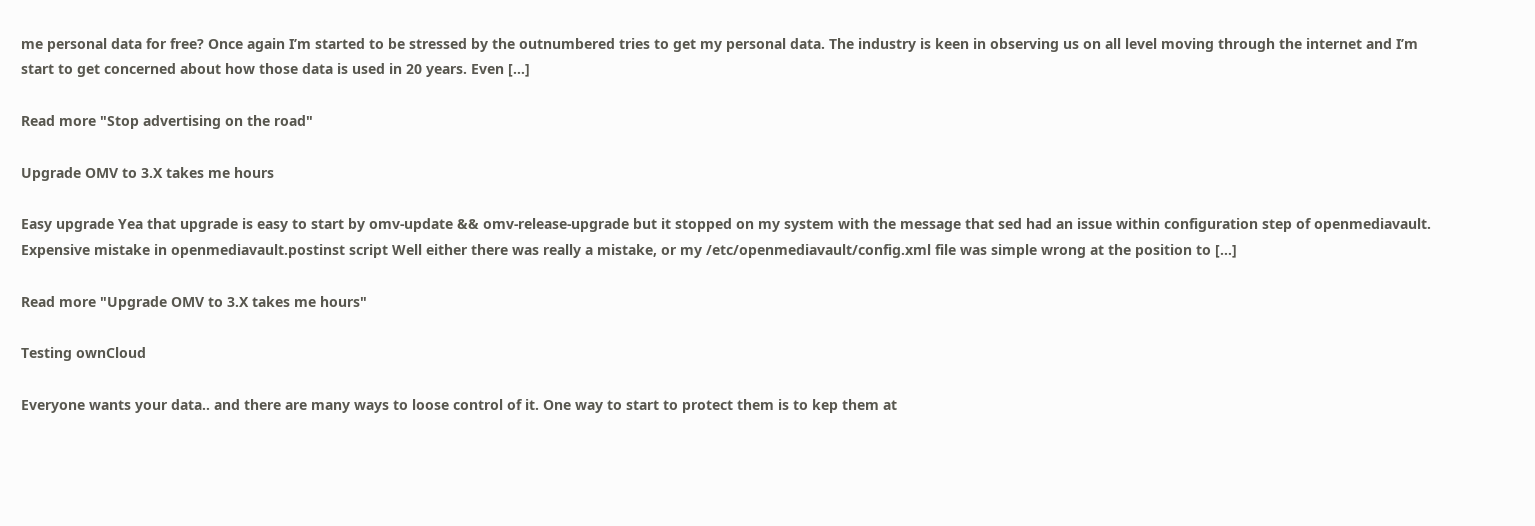me personal data for free? Once again I’m started to be stressed by the outnumbered tries to get my personal data. The industry is keen in observing us on all level moving through the internet and I’m start to get concerned about how those data is used in 20 years. Even […]

Read more "Stop advertising on the road"

Upgrade OMV to 3.X takes me hours

Easy upgrade Yea that upgrade is easy to start by omv-update && omv-release-upgrade but it stopped on my system with the message that sed had an issue within configuration step of openmediavault. Expensive mistake in openmediavault.postinst script Well either there was really a mistake, or my /etc/openmediavault/config.xml file was simple wrong at the position to […]

Read more "Upgrade OMV to 3.X takes me hours"

Testing ownCloud

Everyone wants your data.. and there are many ways to loose control of it. One way to start to protect them is to kep them at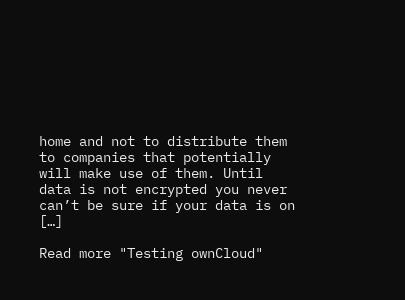home and not to distribute them to companies that potentially will make use of them. Until data is not encrypted you never can’t be sure if your data is on […]

Read more "Testing ownCloud"